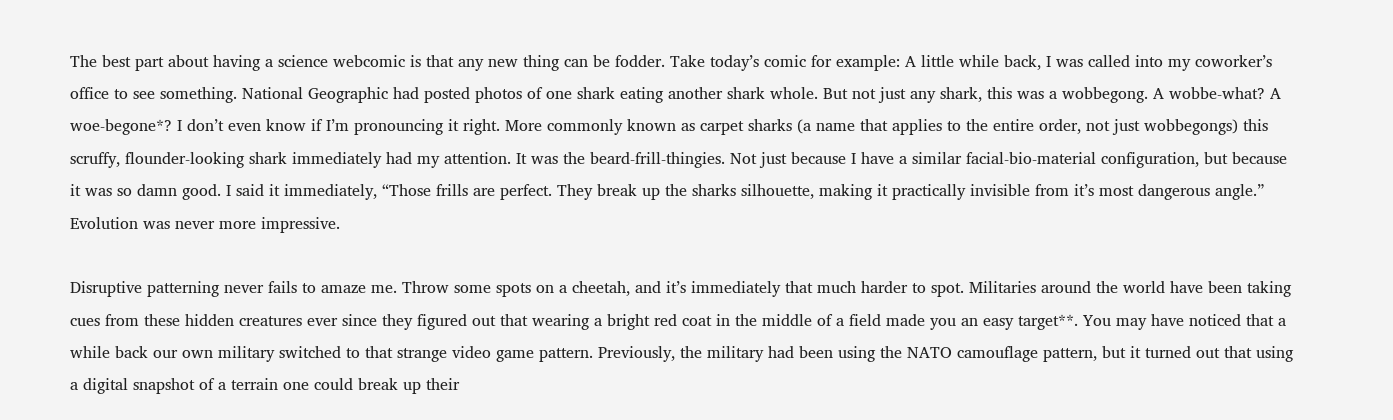The best part about having a science webcomic is that any new thing can be fodder. Take today’s comic for example: A little while back, I was called into my coworker’s office to see something. National Geographic had posted photos of one shark eating another shark whole. But not just any shark, this was a wobbegong. A wobbe-what? A woe-begone*? I don’t even know if I’m pronouncing it right. More commonly known as carpet sharks (a name that applies to the entire order, not just wobbegongs) this scruffy, flounder-looking shark immediately had my attention. It was the beard-frill-thingies. Not just because I have a similar facial-bio-material configuration, but because it was so damn good. I said it immediately, “Those frills are perfect. They break up the sharks silhouette, making it practically invisible from it’s most dangerous angle.” Evolution was never more impressive.

Disruptive patterning never fails to amaze me. Throw some spots on a cheetah, and it’s immediately that much harder to spot. Militaries around the world have been taking cues from these hidden creatures ever since they figured out that wearing a bright red coat in the middle of a field made you an easy target**. You may have noticed that a while back our own military switched to that strange video game pattern. Previously, the military had been using the NATO camouflage pattern, but it turned out that using a digital snapshot of a terrain one could break up their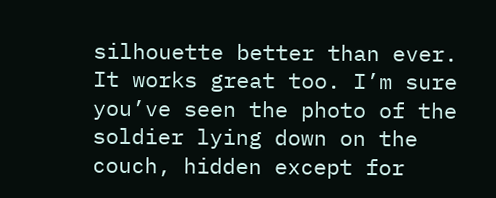silhouette better than ever. It works great too. I’m sure you’ve seen the photo of the soldier lying down on the couch, hidden except for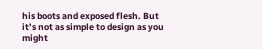his boots and exposed flesh. But it’s not as simple to design as you might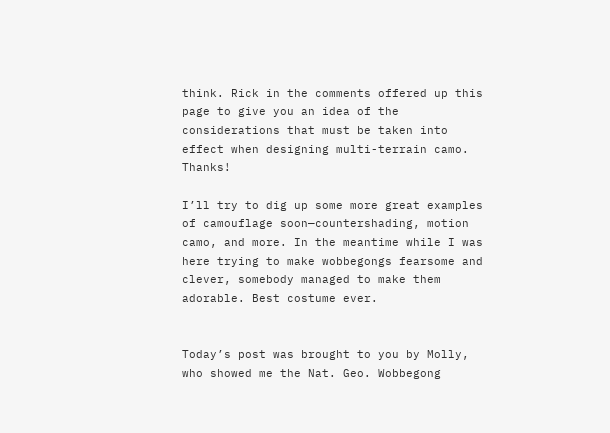think. Rick in the comments offered up this page to give you an idea of the considerations that must be taken into effect when designing multi-terrain camo. Thanks!

I’ll try to dig up some more great examples of camouflage soon—countershading, motion camo, and more. In the meantime while I was here trying to make wobbegongs fearsome and clever, somebody managed to make them adorable. Best costume ever.


Today’s post was brought to you by Molly, who showed me the Nat. Geo. Wobbegong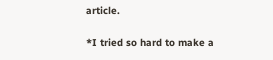article.

*I tried so hard to make a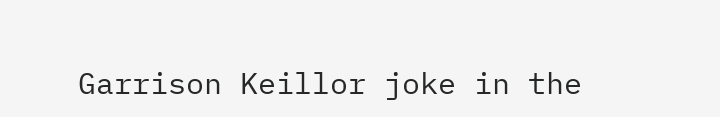Garrison Keillor joke in the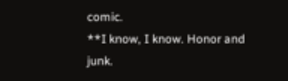comic.
**I know, I know. Honor and junk.